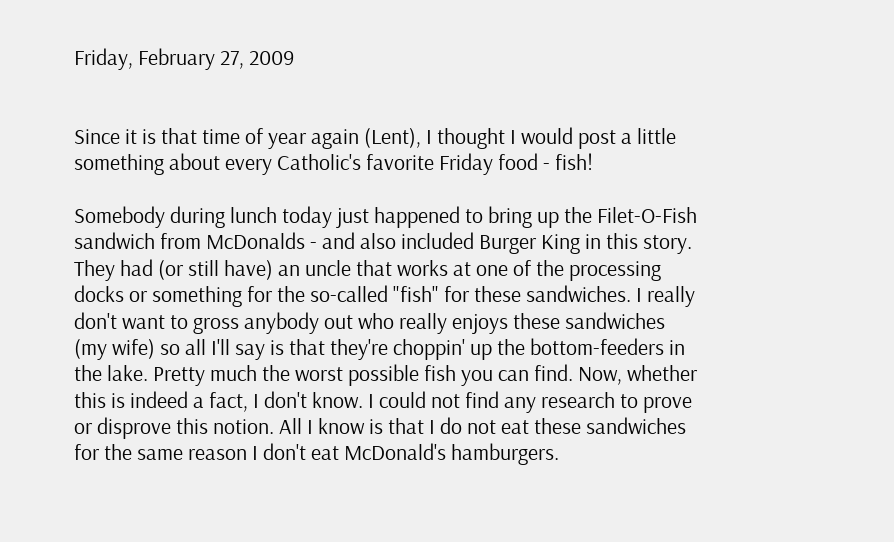Friday, February 27, 2009


Since it is that time of year again (Lent), I thought I would post a little something about every Catholic's favorite Friday food - fish!

Somebody during lunch today just happened to bring up the Filet-O-Fish sandwich from McDonalds - and also included Burger King in this story. They had (or still have) an uncle that works at one of the processing docks or something for the so-called "fish" for these sandwiches. I really don't want to gross anybody out who really enjoys these sandwiches (my wife) so all I'll say is that they're choppin' up the bottom-feeders in the lake. Pretty much the worst possible fish you can find. Now, whether this is indeed a fact, I don't know. I could not find any research to prove or disprove this notion. All I know is that I do not eat these sandwiches for the same reason I don't eat McDonald's hamburgers.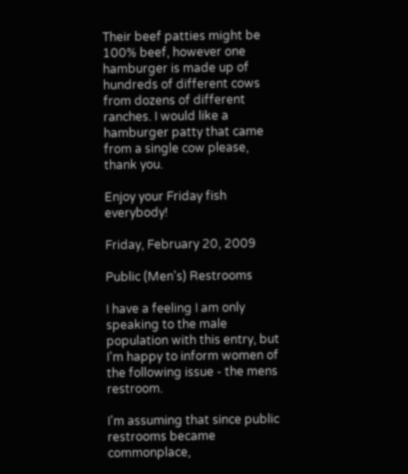Their beef patties might be 100% beef, however one hamburger is made up of hundreds of different cows from dozens of different ranches. I would like a hamburger patty that came from a single cow please, thank you.

Enjoy your Friday fish everybody!

Friday, February 20, 2009

Public (Men's) Restrooms

I have a feeling I am only speaking to the male population with this entry, but I'm happy to inform women of the following issue - the mens restroom.

I'm assuming that since public restrooms became commonplace,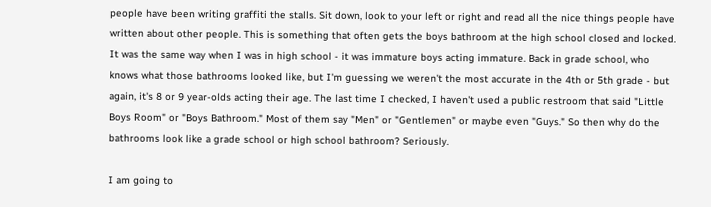people have been writing graffiti the stalls. Sit down, look to your left or right and read all the nice things people have written about other people. This is something that often gets the boys bathroom at the high school closed and locked. It was the same way when I was in high school - it was immature boys acting immature. Back in grade school, who knows what those bathrooms looked like, but I'm guessing we weren't the most accurate in the 4th or 5th grade - but again, it's 8 or 9 year-olds acting their age. The last time I checked, I haven't used a public restroom that said "Little Boys Room" or "Boys Bathroom." Most of them say "Men" or "Gentlemen" or maybe even "Guys." So then why do the bathrooms look like a grade school or high school bathroom? Seriously.

I am going to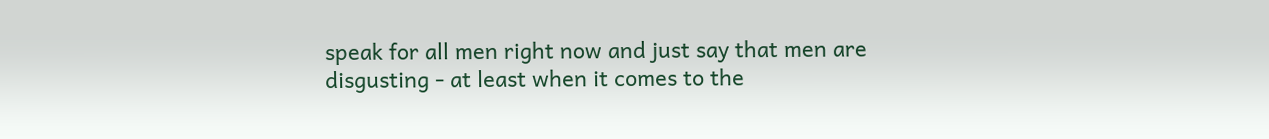speak for all men right now and just say that men are disgusting - at least when it comes to the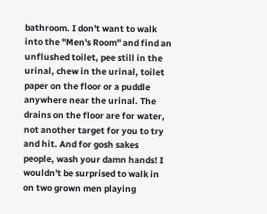bathroom. I don't want to walk into the "Men's Room" and find an unflushed toilet, pee still in the urinal, chew in the urinal, toilet paper on the floor or a puddle anywhere near the urinal. The drains on the floor are for water, not another target for you to try and hit. And for gosh sakes people, wash your damn hands! I wouldn't be surprised to walk in on two grown men playing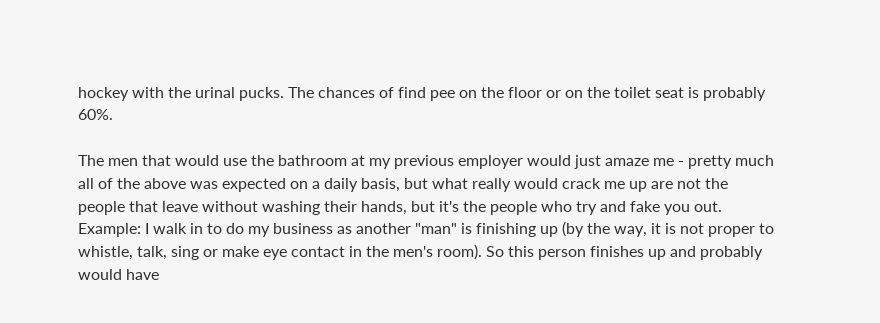hockey with the urinal pucks. The chances of find pee on the floor or on the toilet seat is probably 60%.

The men that would use the bathroom at my previous employer would just amaze me - pretty much all of the above was expected on a daily basis, but what really would crack me up are not the people that leave without washing their hands, but it's the people who try and fake you out. Example: I walk in to do my business as another "man" is finishing up (by the way, it is not proper to whistle, talk, sing or make eye contact in the men's room). So this person finishes up and probably would have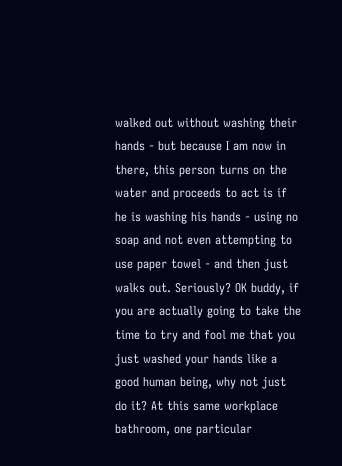walked out without washing their hands - but because I am now in there, this person turns on the water and proceeds to act is if he is washing his hands - using no soap and not even attempting to use paper towel - and then just walks out. Seriously? OK buddy, if you are actually going to take the time to try and fool me that you just washed your hands like a good human being, why not just do it? At this same workplace bathroom, one particular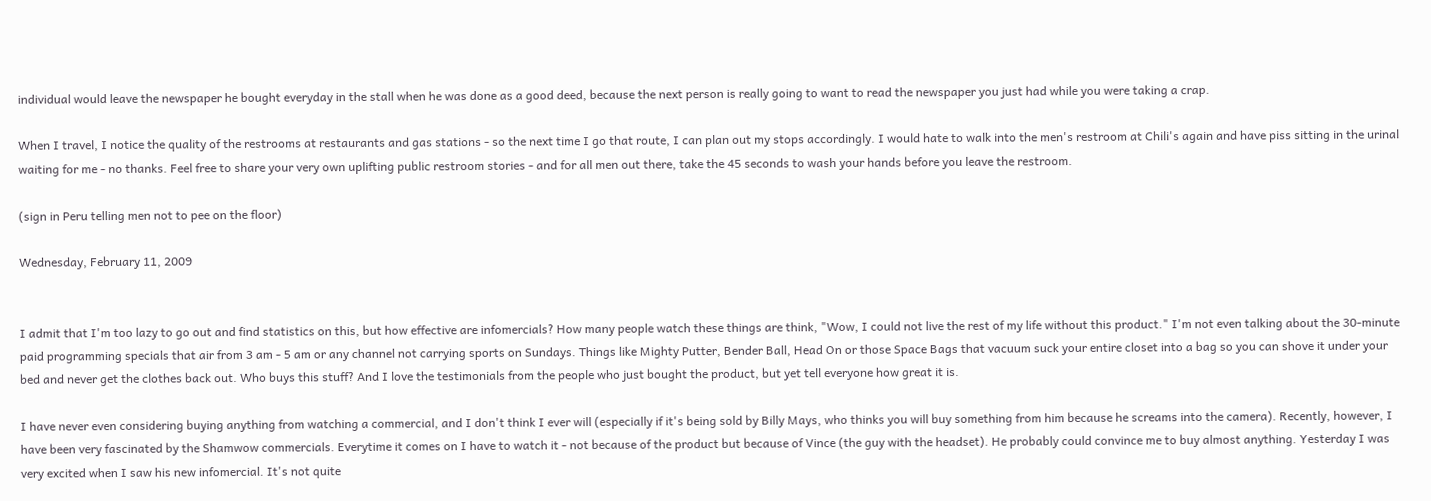individual would leave the newspaper he bought everyday in the stall when he was done as a good deed, because the next person is really going to want to read the newspaper you just had while you were taking a crap.

When I travel, I notice the quality of the restrooms at restaurants and gas stations - so the next time I go that route, I can plan out my stops accordingly. I would hate to walk into the men's restroom at Chili's again and have piss sitting in the urinal waiting for me - no thanks. Feel free to share your very own uplifting public restroom stories - and for all men out there, take the 45 seconds to wash your hands before you leave the restroom.

(sign in Peru telling men not to pee on the floor)

Wednesday, February 11, 2009


I admit that I'm too lazy to go out and find statistics on this, but how effective are infomercials? How many people watch these things are think, "Wow, I could not live the rest of my life without this product." I'm not even talking about the 30-minute paid programming specials that air from 3 am - 5 am or any channel not carrying sports on Sundays. Things like Mighty Putter, Bender Ball, Head On or those Space Bags that vacuum suck your entire closet into a bag so you can shove it under your bed and never get the clothes back out. Who buys this stuff? And I love the testimonials from the people who just bought the product, but yet tell everyone how great it is.

I have never even considering buying anything from watching a commercial, and I don't think I ever will (especially if it's being sold by Billy Mays, who thinks you will buy something from him because he screams into the camera). Recently, however, I have been very fascinated by the Shamwow commercials. Everytime it comes on I have to watch it - not because of the product but because of Vince (the guy with the headset). He probably could convince me to buy almost anything. Yesterday I was very excited when I saw his new infomercial. It's not quite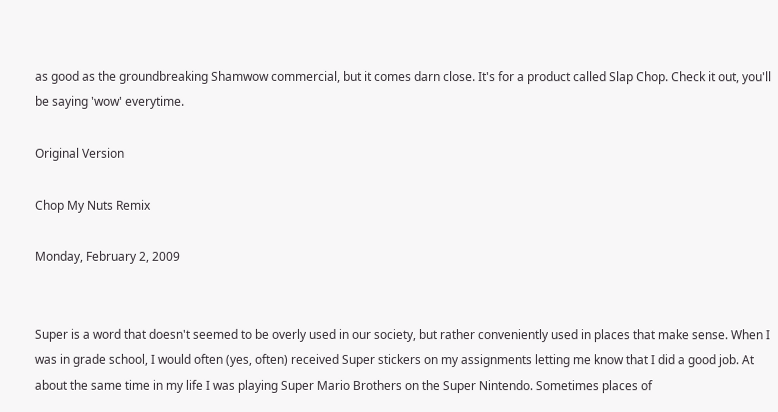as good as the groundbreaking Shamwow commercial, but it comes darn close. It's for a product called Slap Chop. Check it out, you'll be saying 'wow' everytime.

Original Version

Chop My Nuts Remix

Monday, February 2, 2009


Super is a word that doesn't seemed to be overly used in our society, but rather conveniently used in places that make sense. When I was in grade school, I would often (yes, often) received Super stickers on my assignments letting me know that I did a good job. At about the same time in my life I was playing Super Mario Brothers on the Super Nintendo. Sometimes places of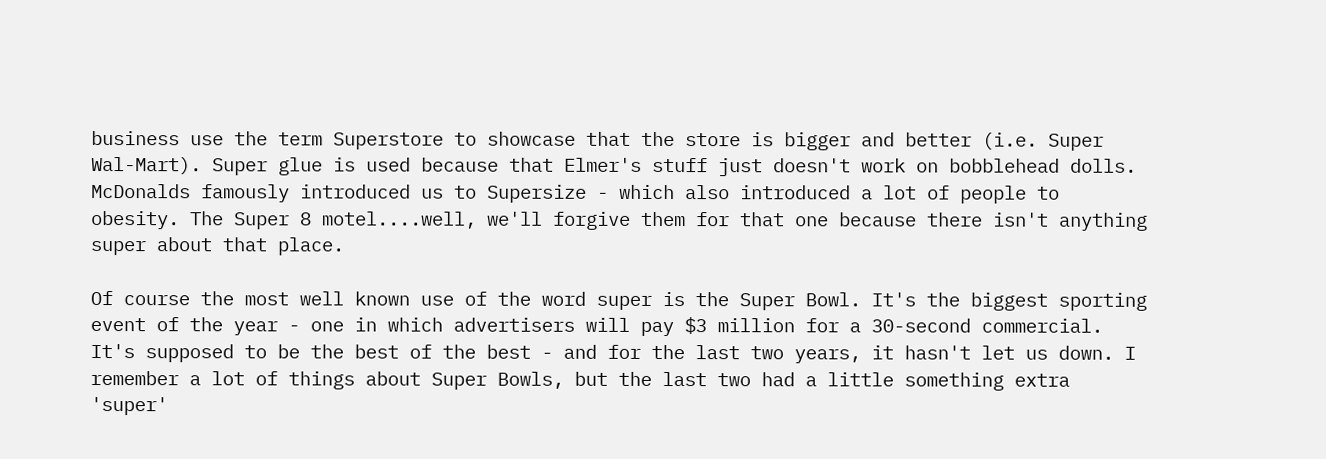business use the term Superstore to showcase that the store is bigger and better (i.e. Super Wal-Mart). Super glue is used because that Elmer's stuff just doesn't work on bobblehead dolls. McDonalds famously introduced us to Supersize - which also introduced a lot of people to obesity. The Super 8 motel....well, we'll forgive them for that one because there isn't anything super about that place.

Of course the most well known use of the word super is the Super Bowl. It's the biggest sporting event of the year - one in which advertisers will pay $3 million for a 30-second commercial. It's supposed to be the best of the best - and for the last two years, it hasn't let us down. I remember a lot of things about Super Bowls, but the last two had a little something extra 'super'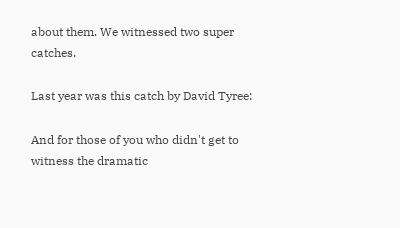about them. We witnessed two super catches.

Last year was this catch by David Tyree:

And for those of you who didn't get to witness the dramatic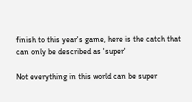finish to this year's game, here is the catch that can only be described as 'super'

Not everything in this world can be super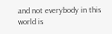and not everybody in this world is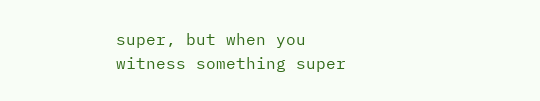super, but when you witness something super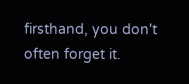firsthand, you don't often forget it.